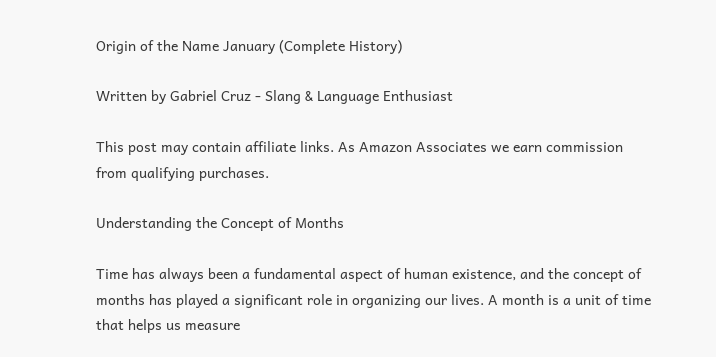Origin of the Name January (Complete History)

Written by Gabriel Cruz - Slang & Language Enthusiast

This post may contain affiliate links. As Amazon Associates we earn commission from qualifying purchases.

Understanding the Concept of Months

Time has always been a fundamental aspect of human existence, and the concept of months has played a significant role in organizing our lives. A month is a unit of time that helps us measure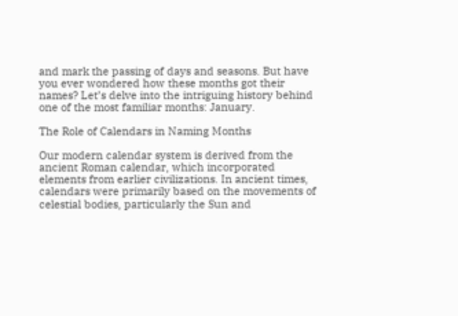and mark the passing of days and seasons. But have you ever wondered how these months got their names? Let’s delve into the intriguing history behind one of the most familiar months: January.

The Role of Calendars in Naming Months

Our modern calendar system is derived from the ancient Roman calendar, which incorporated elements from earlier civilizations. In ancient times, calendars were primarily based on the movements of celestial bodies, particularly the Sun and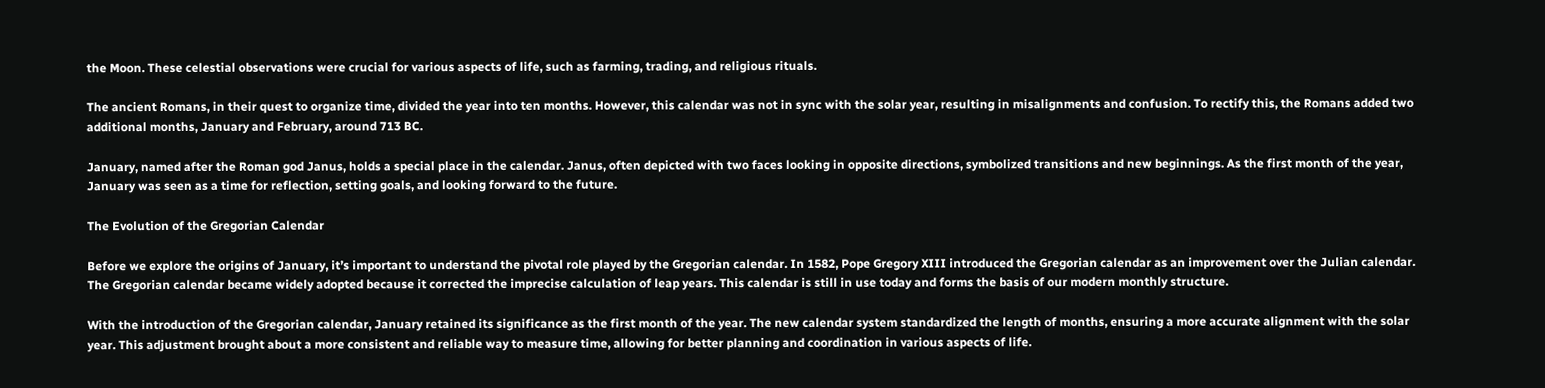the Moon. These celestial observations were crucial for various aspects of life, such as farming, trading, and religious rituals.

The ancient Romans, in their quest to organize time, divided the year into ten months. However, this calendar was not in sync with the solar year, resulting in misalignments and confusion. To rectify this, the Romans added two additional months, January and February, around 713 BC.

January, named after the Roman god Janus, holds a special place in the calendar. Janus, often depicted with two faces looking in opposite directions, symbolized transitions and new beginnings. As the first month of the year, January was seen as a time for reflection, setting goals, and looking forward to the future.

The Evolution of the Gregorian Calendar

Before we explore the origins of January, it’s important to understand the pivotal role played by the Gregorian calendar. In 1582, Pope Gregory XIII introduced the Gregorian calendar as an improvement over the Julian calendar. The Gregorian calendar became widely adopted because it corrected the imprecise calculation of leap years. This calendar is still in use today and forms the basis of our modern monthly structure.

With the introduction of the Gregorian calendar, January retained its significance as the first month of the year. The new calendar system standardized the length of months, ensuring a more accurate alignment with the solar year. This adjustment brought about a more consistent and reliable way to measure time, allowing for better planning and coordination in various aspects of life.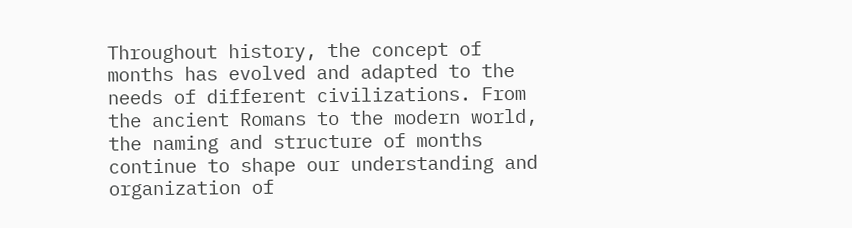Throughout history, the concept of months has evolved and adapted to the needs of different civilizations. From the ancient Romans to the modern world, the naming and structure of months continue to shape our understanding and organization of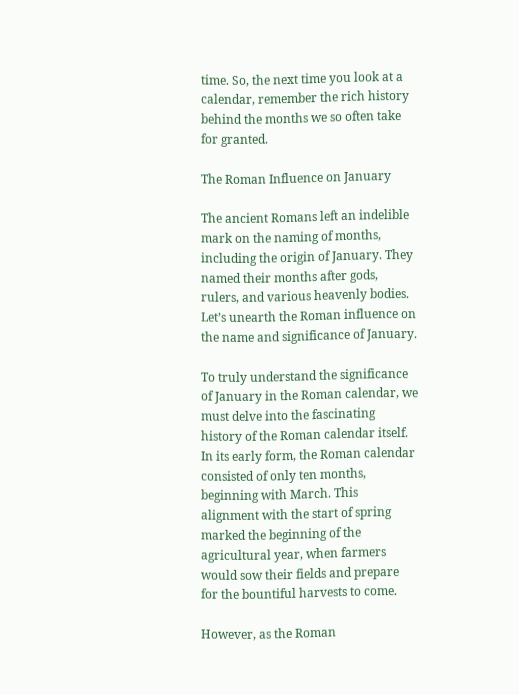time. So, the next time you look at a calendar, remember the rich history behind the months we so often take for granted.

The Roman Influence on January

The ancient Romans left an indelible mark on the naming of months, including the origin of January. They named their months after gods, rulers, and various heavenly bodies. Let’s unearth the Roman influence on the name and significance of January.

To truly understand the significance of January in the Roman calendar, we must delve into the fascinating history of the Roman calendar itself. In its early form, the Roman calendar consisted of only ten months, beginning with March. This alignment with the start of spring marked the beginning of the agricultural year, when farmers would sow their fields and prepare for the bountiful harvests to come.

However, as the Roman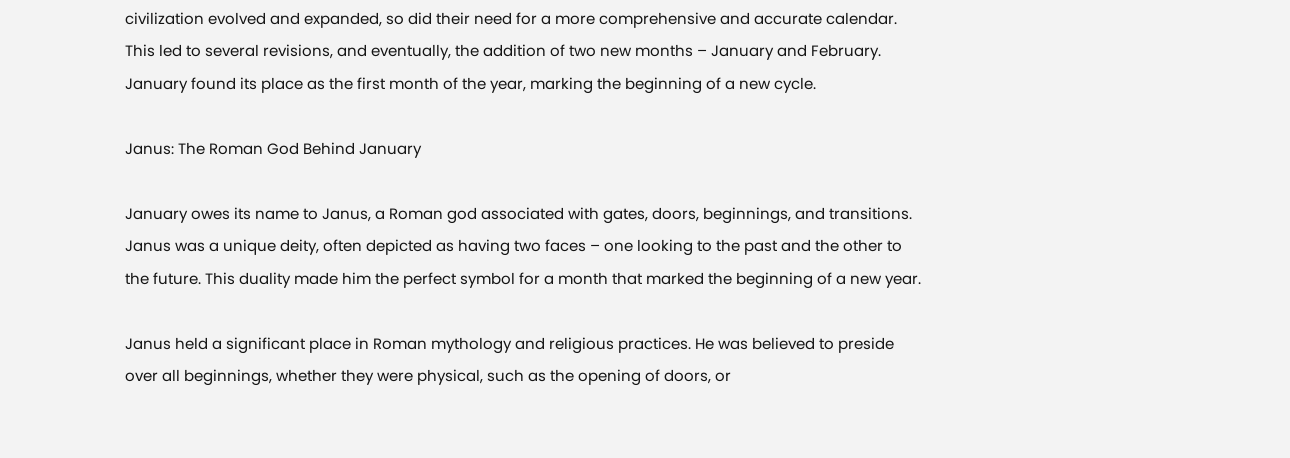civilization evolved and expanded, so did their need for a more comprehensive and accurate calendar. This led to several revisions, and eventually, the addition of two new months – January and February. January found its place as the first month of the year, marking the beginning of a new cycle.

Janus: The Roman God Behind January

January owes its name to Janus, a Roman god associated with gates, doors, beginnings, and transitions. Janus was a unique deity, often depicted as having two faces – one looking to the past and the other to the future. This duality made him the perfect symbol for a month that marked the beginning of a new year.

Janus held a significant place in Roman mythology and religious practices. He was believed to preside over all beginnings, whether they were physical, such as the opening of doors, or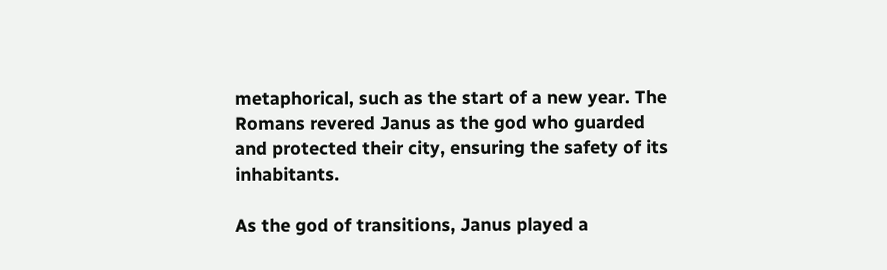metaphorical, such as the start of a new year. The Romans revered Janus as the god who guarded and protected their city, ensuring the safety of its inhabitants.

As the god of transitions, Janus played a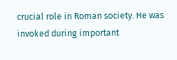crucial role in Roman society. He was invoked during important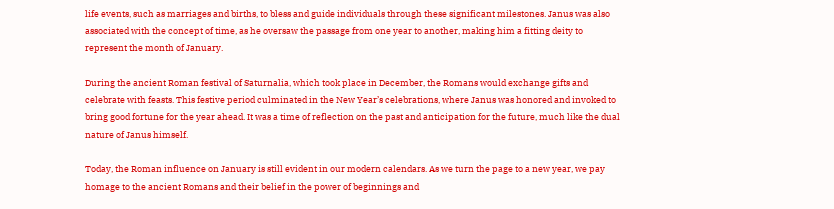life events, such as marriages and births, to bless and guide individuals through these significant milestones. Janus was also associated with the concept of time, as he oversaw the passage from one year to another, making him a fitting deity to represent the month of January.

During the ancient Roman festival of Saturnalia, which took place in December, the Romans would exchange gifts and celebrate with feasts. This festive period culminated in the New Year’s celebrations, where Janus was honored and invoked to bring good fortune for the year ahead. It was a time of reflection on the past and anticipation for the future, much like the dual nature of Janus himself.

Today, the Roman influence on January is still evident in our modern calendars. As we turn the page to a new year, we pay homage to the ancient Romans and their belief in the power of beginnings and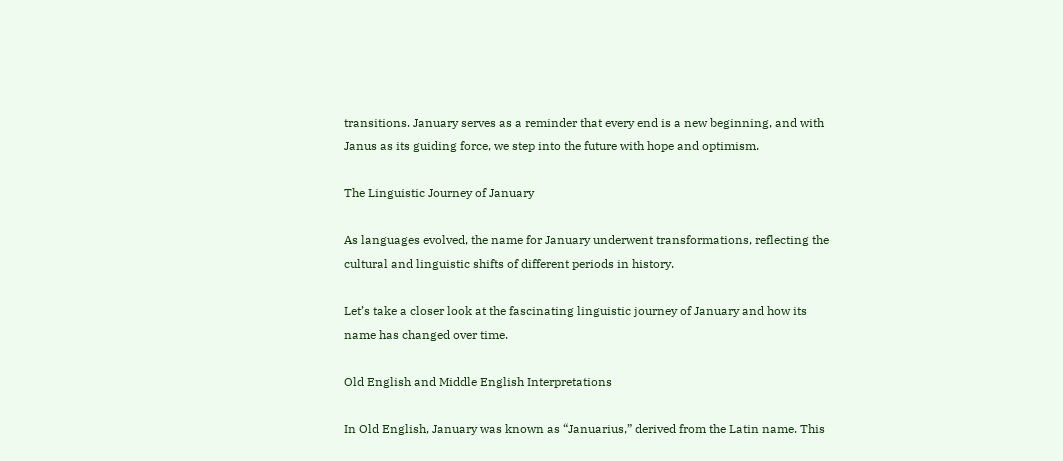transitions. January serves as a reminder that every end is a new beginning, and with Janus as its guiding force, we step into the future with hope and optimism.

The Linguistic Journey of January

As languages evolved, the name for January underwent transformations, reflecting the cultural and linguistic shifts of different periods in history.

Let’s take a closer look at the fascinating linguistic journey of January and how its name has changed over time.

Old English and Middle English Interpretations

In Old English, January was known as “Januarius,” derived from the Latin name. This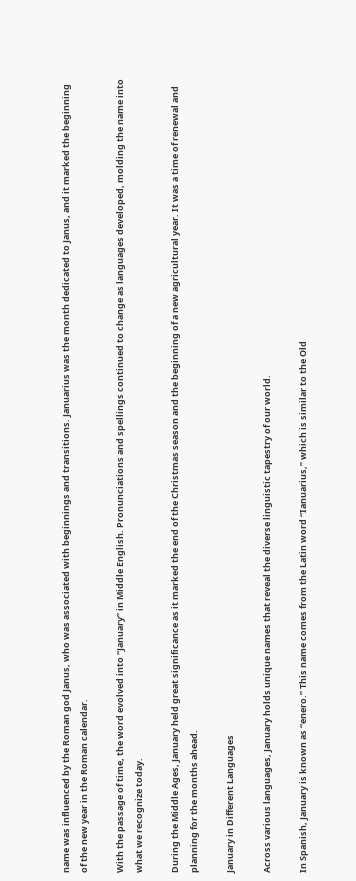name was influenced by the Roman god Janus, who was associated with beginnings and transitions. Januarius was the month dedicated to Janus, and it marked the beginning of the new year in the Roman calendar.

With the passage of time, the word evolved into “January” in Middle English. Pronunciations and spellings continued to change as languages developed, molding the name into what we recognize today.

During the Middle Ages, January held great significance as it marked the end of the Christmas season and the beginning of a new agricultural year. It was a time of renewal and planning for the months ahead.

January in Different Languages

Across various languages, January holds unique names that reveal the diverse linguistic tapestry of our world.

In Spanish, January is known as “enero.” This name comes from the Latin word “Ianuarius,” which is similar to the Old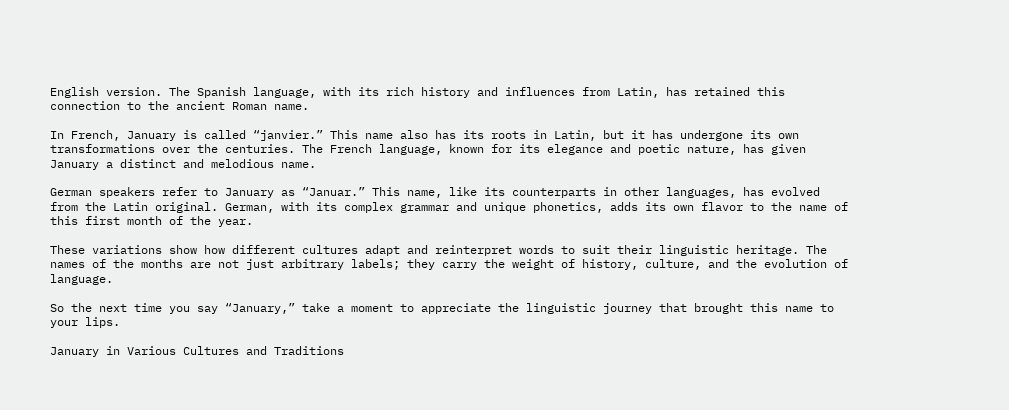English version. The Spanish language, with its rich history and influences from Latin, has retained this connection to the ancient Roman name.

In French, January is called “janvier.” This name also has its roots in Latin, but it has undergone its own transformations over the centuries. The French language, known for its elegance and poetic nature, has given January a distinct and melodious name.

German speakers refer to January as “Januar.” This name, like its counterparts in other languages, has evolved from the Latin original. German, with its complex grammar and unique phonetics, adds its own flavor to the name of this first month of the year.

These variations show how different cultures adapt and reinterpret words to suit their linguistic heritage. The names of the months are not just arbitrary labels; they carry the weight of history, culture, and the evolution of language.

So the next time you say “January,” take a moment to appreciate the linguistic journey that brought this name to your lips.

January in Various Cultures and Traditions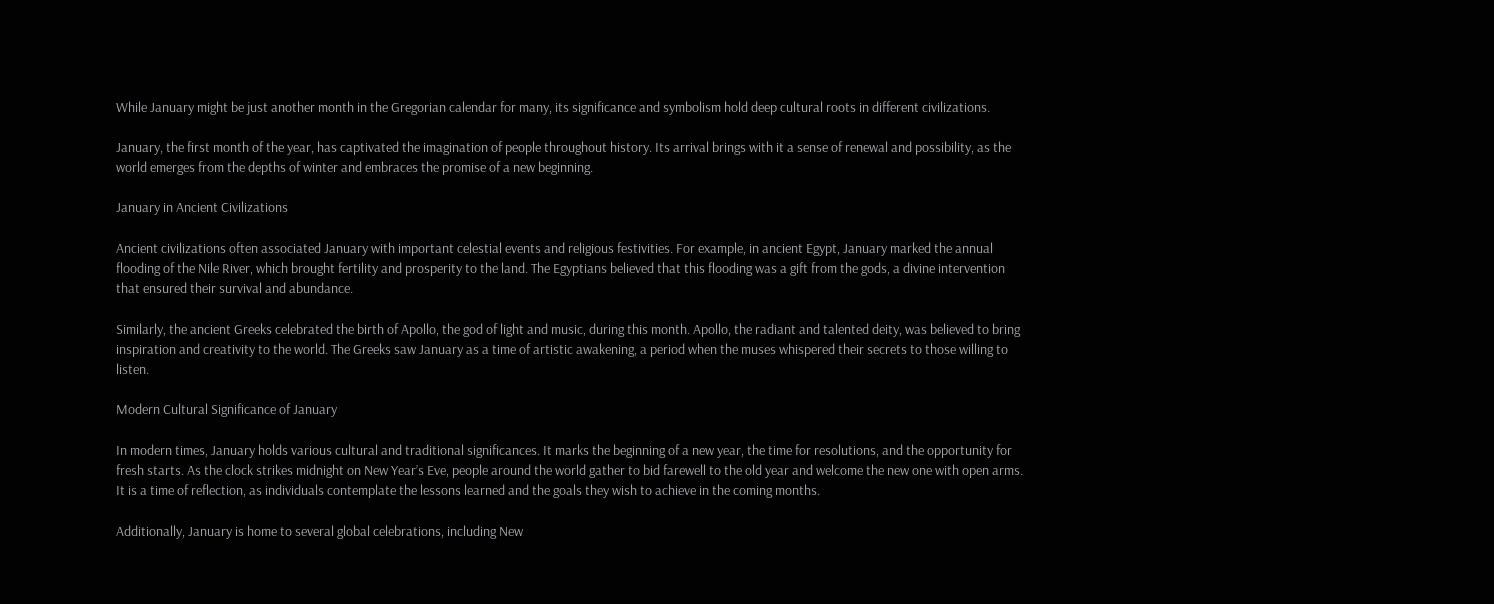While January might be just another month in the Gregorian calendar for many, its significance and symbolism hold deep cultural roots in different civilizations.

January, the first month of the year, has captivated the imagination of people throughout history. Its arrival brings with it a sense of renewal and possibility, as the world emerges from the depths of winter and embraces the promise of a new beginning.

January in Ancient Civilizations

Ancient civilizations often associated January with important celestial events and religious festivities. For example, in ancient Egypt, January marked the annual flooding of the Nile River, which brought fertility and prosperity to the land. The Egyptians believed that this flooding was a gift from the gods, a divine intervention that ensured their survival and abundance.

Similarly, the ancient Greeks celebrated the birth of Apollo, the god of light and music, during this month. Apollo, the radiant and talented deity, was believed to bring inspiration and creativity to the world. The Greeks saw January as a time of artistic awakening, a period when the muses whispered their secrets to those willing to listen.

Modern Cultural Significance of January

In modern times, January holds various cultural and traditional significances. It marks the beginning of a new year, the time for resolutions, and the opportunity for fresh starts. As the clock strikes midnight on New Year’s Eve, people around the world gather to bid farewell to the old year and welcome the new one with open arms. It is a time of reflection, as individuals contemplate the lessons learned and the goals they wish to achieve in the coming months.

Additionally, January is home to several global celebrations, including New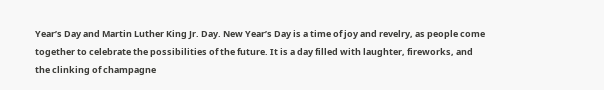Year’s Day and Martin Luther King Jr. Day. New Year’s Day is a time of joy and revelry, as people come together to celebrate the possibilities of the future. It is a day filled with laughter, fireworks, and the clinking of champagne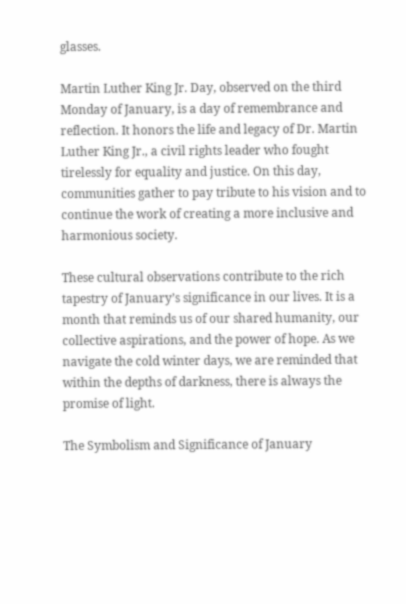glasses.

Martin Luther King Jr. Day, observed on the third Monday of January, is a day of remembrance and reflection. It honors the life and legacy of Dr. Martin Luther King Jr., a civil rights leader who fought tirelessly for equality and justice. On this day, communities gather to pay tribute to his vision and to continue the work of creating a more inclusive and harmonious society.

These cultural observations contribute to the rich tapestry of January’s significance in our lives. It is a month that reminds us of our shared humanity, our collective aspirations, and the power of hope. As we navigate the cold winter days, we are reminded that within the depths of darkness, there is always the promise of light.

The Symbolism and Significance of January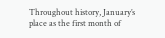Throughout history, January’s place as the first month of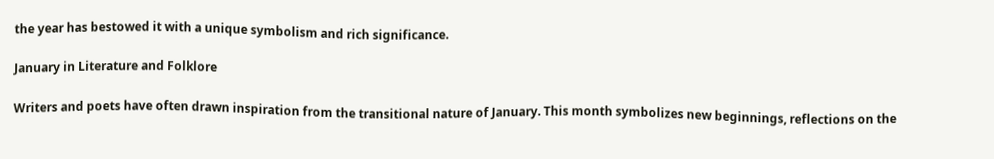the year has bestowed it with a unique symbolism and rich significance.

January in Literature and Folklore

Writers and poets have often drawn inspiration from the transitional nature of January. This month symbolizes new beginnings, reflections on the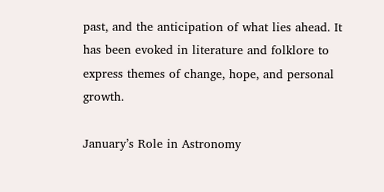past, and the anticipation of what lies ahead. It has been evoked in literature and folklore to express themes of change, hope, and personal growth.

January’s Role in Astronomy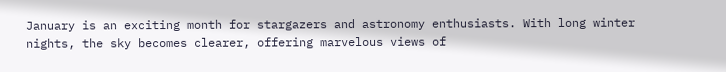January is an exciting month for stargazers and astronomy enthusiasts. With long winter nights, the sky becomes clearer, offering marvelous views of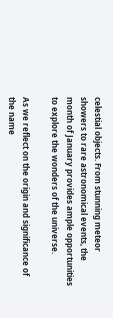celestial objects. From stunning meteor showers to rare astronomical events, the month of January provides ample opportunities to explore the wonders of the universe.

As we reflect on the origin and significance of the name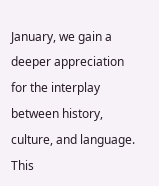January, we gain a deeper appreciation for the interplay between history, culture, and language. This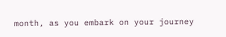month, as you embark on your journey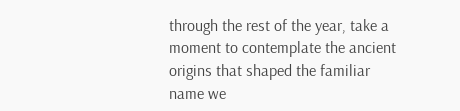through the rest of the year, take a moment to contemplate the ancient origins that shaped the familiar name we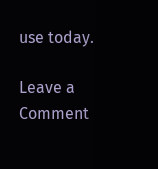use today.

Leave a Comment